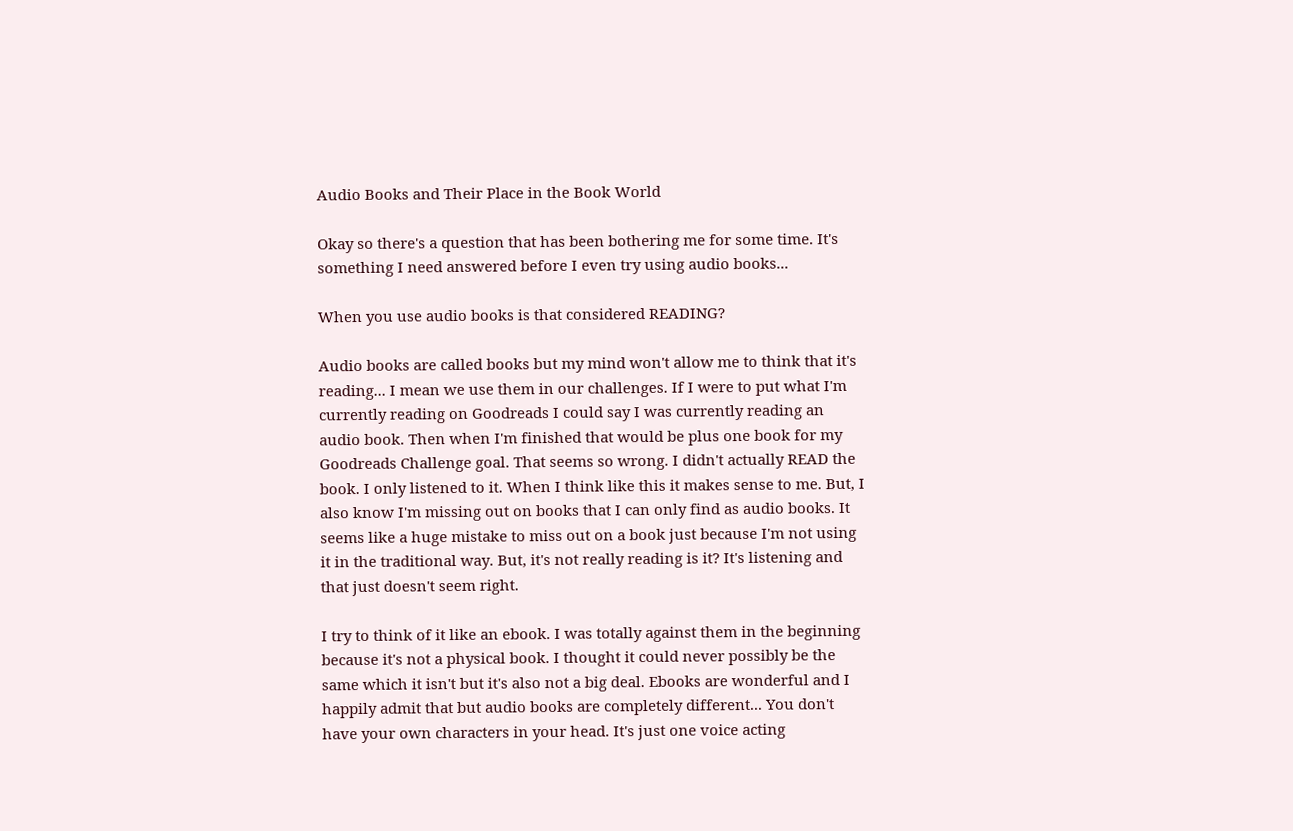Audio Books and Their Place in the Book World

Okay so there's a question that has been bothering me for some time. It's something I need answered before I even try using audio books...

When you use audio books is that considered READING?

Audio books are called books but my mind won't allow me to think that it's reading... I mean we use them in our challenges. If I were to put what I'm currently reading on Goodreads I could say I was currently reading an audio book. Then when I'm finished that would be plus one book for my Goodreads Challenge goal. That seems so wrong. I didn't actually READ the book. I only listened to it. When I think like this it makes sense to me. But, I also know I'm missing out on books that I can only find as audio books. It seems like a huge mistake to miss out on a book just because I'm not using it in the traditional way. But, it's not really reading is it? It's listening and that just doesn't seem right.

I try to think of it like an ebook. I was totally against them in the beginning because it's not a physical book. I thought it could never possibly be the same which it isn't but it's also not a big deal. Ebooks are wonderful and I happily admit that but audio books are completely different... You don't have your own characters in your head. It's just one voice acting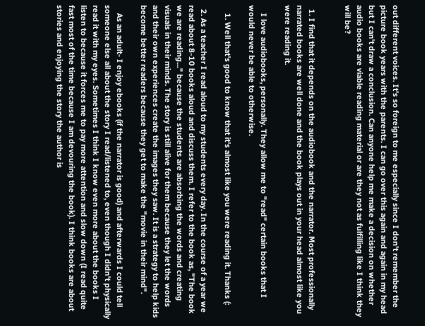out different voices. It's so foreign to me especially since I don't remember the picture book years with the parents. I can go over this again and again in my head but I can't draw a conclusion. Can anyone help me make a decision on whether audio books are viable reading material or are they not as fulfilling like I think they will be?


  1. I find that it depends on the audiobook and the narrator. Most professionally narrated books are well done and the book plays out in your head almost like you were reading it.

    I love audiobooks, personally. They allow me to "read" certain books that I would never be able to otherwise.

    1. Well that's good to know that it's almost like you were reading it. Thanks (:

  2. As a teacher I read aloud to my students every day. In the course of a year we read about 8-10 books aloud and discuss them. I refer to the book as, "The book we are reading..." because the students are absorbing the words and creating visuals in their minds. The story is still alive for them because they let the words and their own experiences create the images they saw. It is a strategy to help kids become better readers because they get to make the "movie in their mind".

    As an adult- I enjoy ebooks (if the narrator is good) and afterwards I could tell someone else all about the story I read/listened to, even though I didn't physically read it with my eyes. Sometimes I think I know even more about the books I listen to because it forces me to pay more attention and slow down (I read quite fast most of the time because I am devouring the book). I think books are about stories and enjoying the story the author is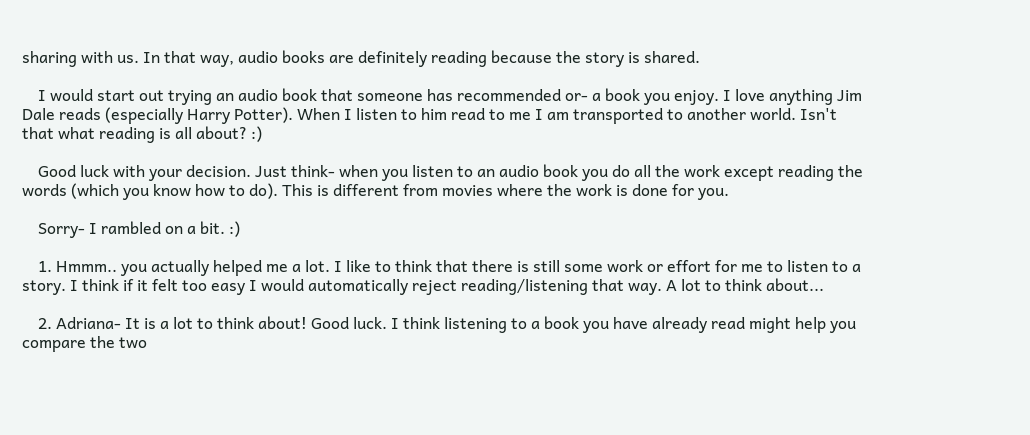sharing with us. In that way, audio books are definitely reading because the story is shared.

    I would start out trying an audio book that someone has recommended or- a book you enjoy. I love anything Jim Dale reads (especially Harry Potter). When I listen to him read to me I am transported to another world. Isn't that what reading is all about? :)

    Good luck with your decision. Just think- when you listen to an audio book you do all the work except reading the words (which you know how to do). This is different from movies where the work is done for you.

    Sorry- I rambled on a bit. :)

    1. Hmmm.. you actually helped me a lot. I like to think that there is still some work or effort for me to listen to a story. I think if it felt too easy I would automatically reject reading/listening that way. A lot to think about...

    2. Adriana- It is a lot to think about! Good luck. I think listening to a book you have already read might help you compare the two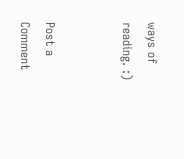ways of reading. :)


Post a Comment